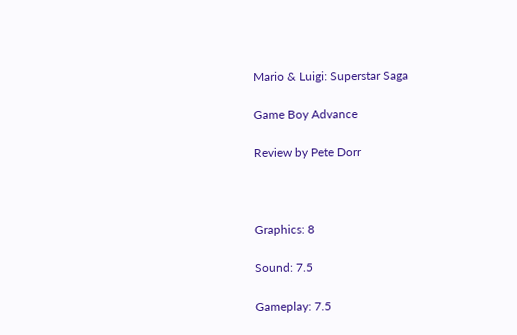Mario & Luigi: Superstar Saga

Game Boy Advance

Review by Pete Dorr



Graphics: 8

Sound: 7.5

Gameplay: 7.5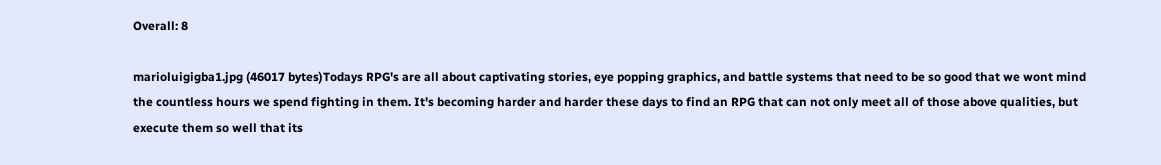Overall: 8

marioluigigba1.jpg (46017 bytes)Todays RPG's are all about captivating stories, eye popping graphics, and battle systems that need to be so good that we wont mind the countless hours we spend fighting in them. It's becoming harder and harder these days to find an RPG that can not only meet all of those above qualities, but execute them so well that its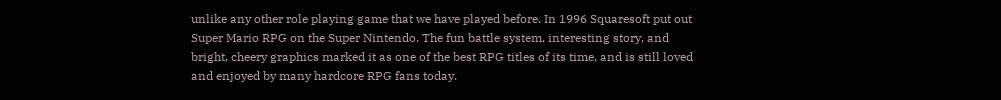unlike any other role playing game that we have played before. In 1996 Squaresoft put out Super Mario RPG on the Super Nintendo. The fun battle system, interesting story, and bright, cheery graphics marked it as one of the best RPG titles of its time, and is still loved and enjoyed by many hardcore RPG fans today.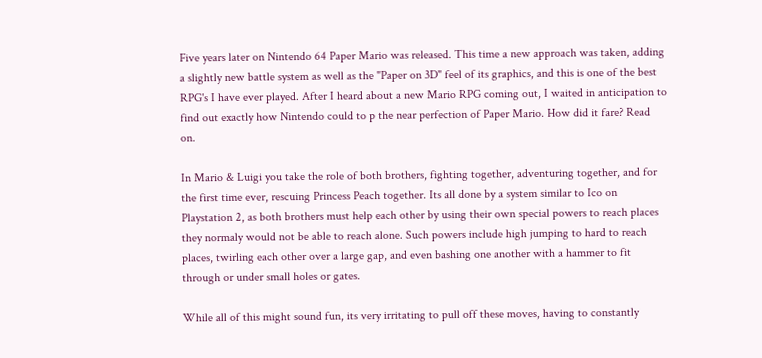Five years later on Nintendo 64 Paper Mario was released. This time a new approach was taken, adding a slightly new battle system as well as the "Paper on 3D" feel of its graphics, and this is one of the best RPG's I have ever played. After I heard about a new Mario RPG coming out, I waited in anticipation to find out exactly how Nintendo could to p the near perfection of Paper Mario. How did it fare? Read on.

In Mario & Luigi you take the role of both brothers, fighting together, adventuring together, and for the first time ever, rescuing Princess Peach together. Its all done by a system similar to Ico on Playstation 2, as both brothers must help each other by using their own special powers to reach places they normaly would not be able to reach alone. Such powers include high jumping to hard to reach places, twirling each other over a large gap, and even bashing one another with a hammer to fit through or under small holes or gates.

While all of this might sound fun, its very irritating to pull off these moves, having to constantly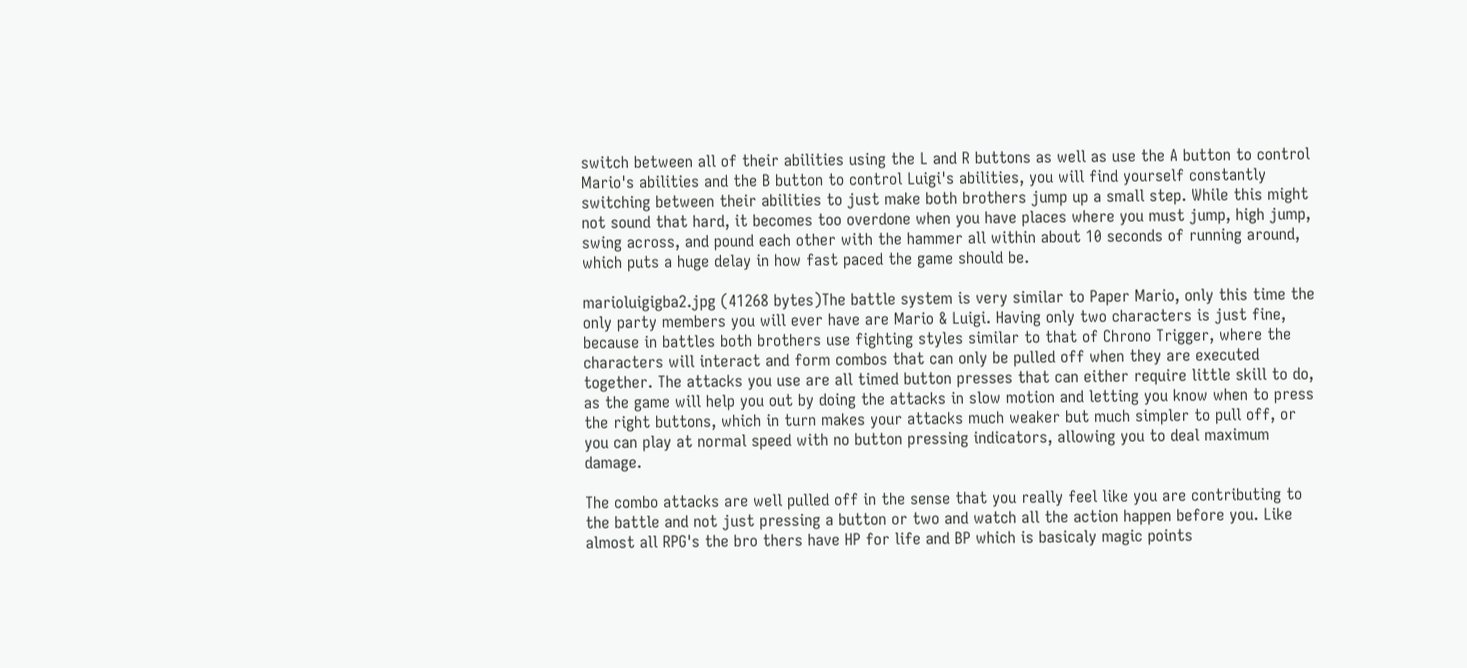switch between all of their abilities using the L and R buttons as well as use the A button to control Mario's abilities and the B button to control Luigi's abilities, you will find yourself constantly switching between their abilities to just make both brothers jump up a small step. While this might not sound that hard, it becomes too overdone when you have places where you must jump, high jump, swing across, and pound each other with the hammer all within about 10 seconds of running around, which puts a huge delay in how fast paced the game should be.

marioluigigba2.jpg (41268 bytes)The battle system is very similar to Paper Mario, only this time the only party members you will ever have are Mario & Luigi. Having only two characters is just fine, because in battles both brothers use fighting styles similar to that of Chrono Trigger, where the characters will interact and form combos that can only be pulled off when they are executed together. The attacks you use are all timed button presses that can either require little skill to do, as the game will help you out by doing the attacks in slow motion and letting you know when to press the right buttons, which in turn makes your attacks much weaker but much simpler to pull off, or you can play at normal speed with no button pressing indicators, allowing you to deal maximum damage.

The combo attacks are well pulled off in the sense that you really feel like you are contributing to the battle and not just pressing a button or two and watch all the action happen before you. Like almost all RPG's the bro thers have HP for life and BP which is basicaly magic points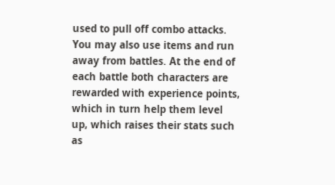used to pull off combo attacks. You may also use items and run away from battles. At the end of each battle both characters are rewarded with experience points, which in turn help them level up, which raises their stats such as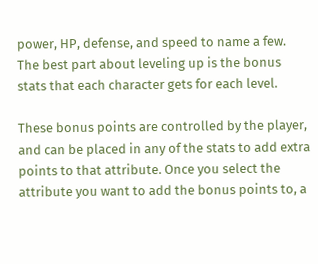power, HP, defense, and speed to name a few. The best part about leveling up is the bonus stats that each character gets for each level.

These bonus points are controlled by the player, and can be placed in any of the stats to add extra points to that attribute. Once you select the attribute you want to add the bonus points to, a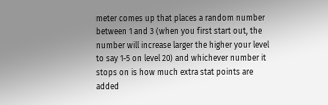meter comes up that places a random number between 1 and 3 (when you first start out, the number will increase larger the higher your level to say 1-5 on level 20) and whichever number it stops on is how much extra stat points are added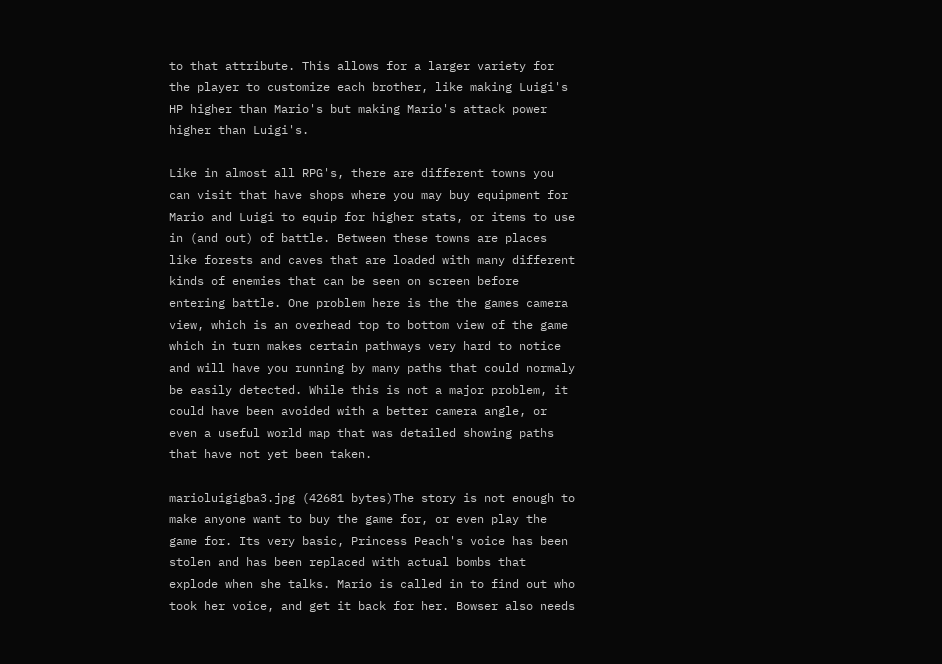to that attribute. This allows for a larger variety for the player to customize each brother, like making Luigi's HP higher than Mario's but making Mario's attack power higher than Luigi's.

Like in almost all RPG's, there are different towns you can visit that have shops where you may buy equipment for Mario and Luigi to equip for higher stats, or items to use in (and out) of battle. Between these towns are places like forests and caves that are loaded with many different kinds of enemies that can be seen on screen before entering battle. One problem here is the the games camera view, which is an overhead top to bottom view of the game which in turn makes certain pathways very hard to notice and will have you running by many paths that could normaly be easily detected. While this is not a major problem, it could have been avoided with a better camera angle, or even a useful world map that was detailed showing paths that have not yet been taken.

marioluigigba3.jpg (42681 bytes)The story is not enough to make anyone want to buy the game for, or even play the game for. Its very basic, Princess Peach's voice has been stolen and has been replaced with actual bombs that explode when she talks. Mario is called in to find out who took her voice, and get it back for her. Bowser also needs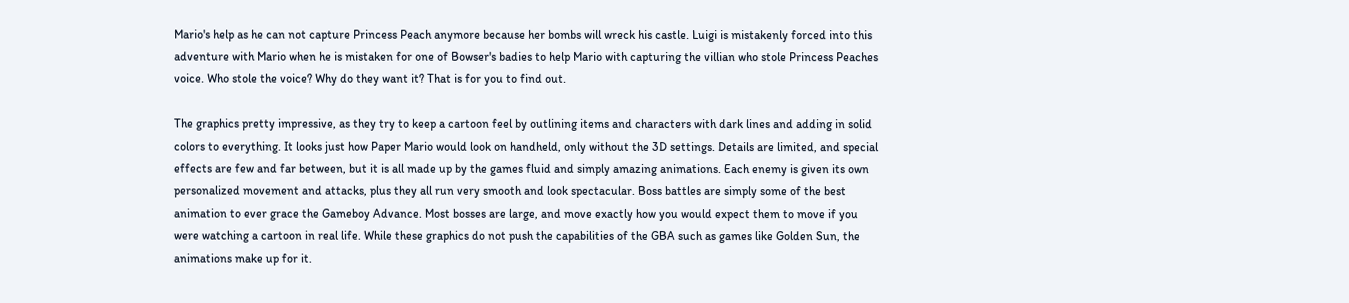Mario's help as he can not capture Princess Peach anymore because her bombs will wreck his castle. Luigi is mistakenly forced into this adventure with Mario when he is mistaken for one of Bowser's badies to help Mario with capturing the villian who stole Princess Peaches voice. Who stole the voice? Why do they want it? That is for you to find out.

The graphics pretty impressive, as they try to keep a cartoon feel by outlining items and characters with dark lines and adding in solid colors to everything. It looks just how Paper Mario would look on handheld, only without the 3D settings. Details are limited, and special effects are few and far between, but it is all made up by the games fluid and simply amazing animations. Each enemy is given its own personalized movement and attacks, plus they all run very smooth and look spectacular. Boss battles are simply some of the best animation to ever grace the Gameboy Advance. Most bosses are large, and move exactly how you would expect them to move if you were watching a cartoon in real life. While these graphics do not push the capabilities of the GBA such as games like Golden Sun, the animations make up for it.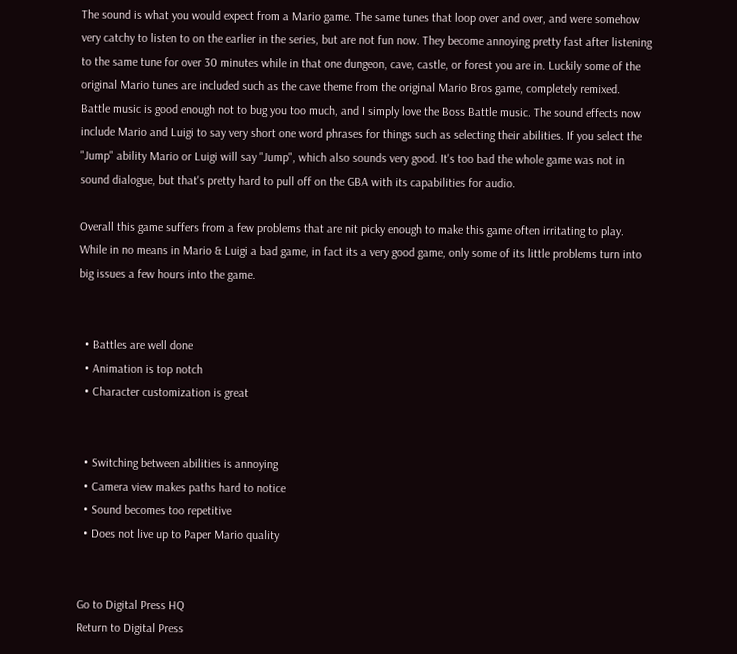The sound is what you would expect from a Mario game. The same tunes that loop over and over, and were somehow very catchy to listen to on the earlier in the series, but are not fun now. They become annoying pretty fast after listening to the same tune for over 30 minutes while in that one dungeon, cave, castle, or forest you are in. Luckily some of the original Mario tunes are included such as the cave theme from the original Mario Bros game, completely remixed. Battle music is good enough not to bug you too much, and I simply love the Boss Battle music. The sound effects now include Mario and Luigi to say very short one word phrases for things such as selecting their abilities. If you select the "Jump" ability Mario or Luigi will say "Jump", which also sounds very good. It's too bad the whole game was not in sound dialogue, but that's pretty hard to pull off on the GBA with its capabilities for audio.

Overall this game suffers from a few problems that are nit picky enough to make this game often irritating to play. While in no means in Mario & Luigi a bad game, in fact its a very good game, only some of its little problems turn into big issues a few hours into the game.


  • Battles are well done
  • Animation is top notch
  • Character customization is great


  • Switching between abilities is annoying
  • Camera view makes paths hard to notice
  • Sound becomes too repetitive
  • Does not live up to Paper Mario quality


Go to Digital Press HQ
Return to Digital Press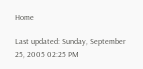Home

Last updated: Sunday, September 25, 2005 02:25 PM